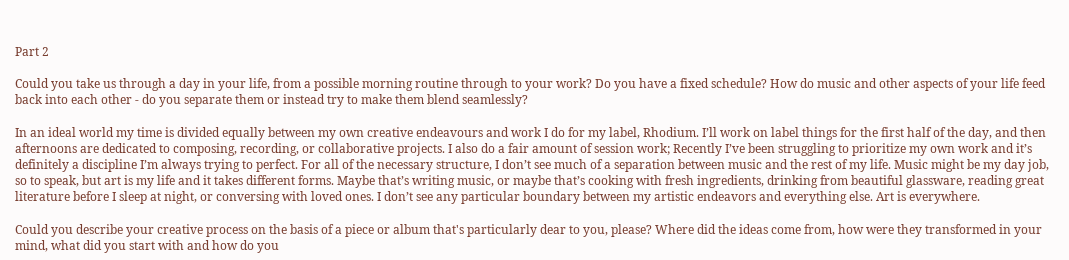Part 2

Could you take us through a day in your life, from a possible morning routine through to your work? Do you have a fixed schedule? How do music and other aspects of your life feed back into each other - do you separate them or instead try to make them blend seamlessly?

In an ideal world my time is divided equally between my own creative endeavours and work I do for my label, Rhodium. I’ll work on label things for the first half of the day, and then afternoons are dedicated to composing, recording, or collaborative projects. I also do a fair amount of session work; Recently I’ve been struggling to prioritize my own work and it’s definitely a discipline I’m always trying to perfect. For all of the necessary structure, I don’t see much of a separation between music and the rest of my life. Music might be my day job, so to speak, but art is my life and it takes different forms. Maybe that’s writing music, or maybe that’s cooking with fresh ingredients, drinking from beautiful glassware, reading great literature before I sleep at night, or conversing with loved ones. I don’t see any particular boundary between my artistic endeavors and everything else. Art is everywhere.

Could you describe your creative process on the basis of a piece or album that's particularly dear to you, please? Where did the ideas come from, how were they transformed in your mind, what did you start with and how do you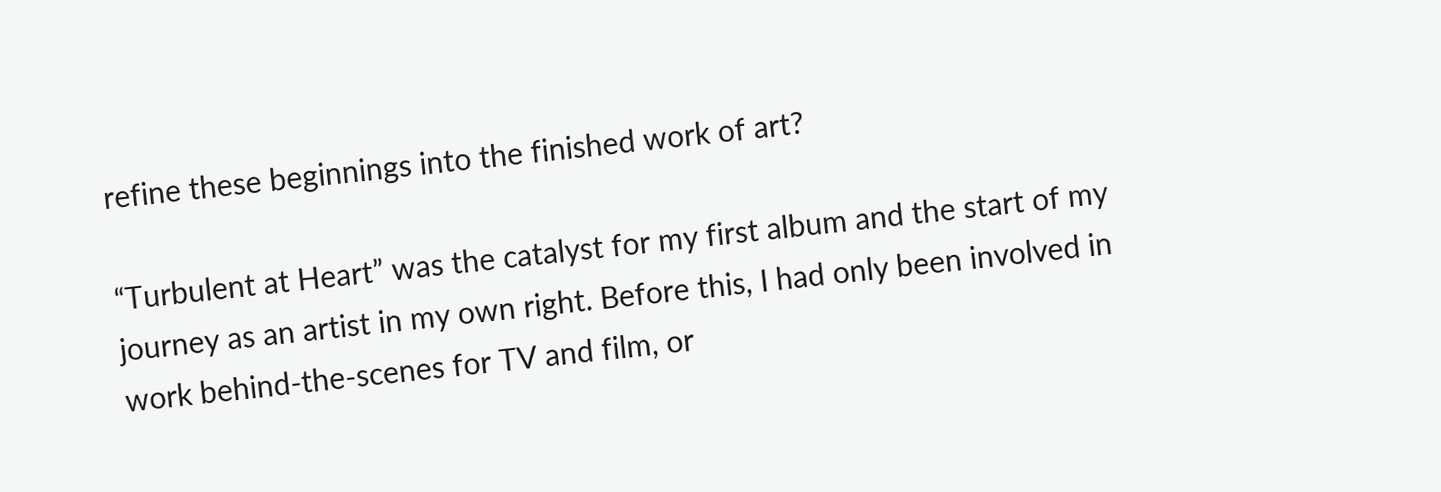refine these beginnings into the finished work of art?

“Turbulent at Heart” was the catalyst for my first album and the start of my journey as an artist in my own right. Before this, I had only been involved in work behind-the-scenes for TV and film, or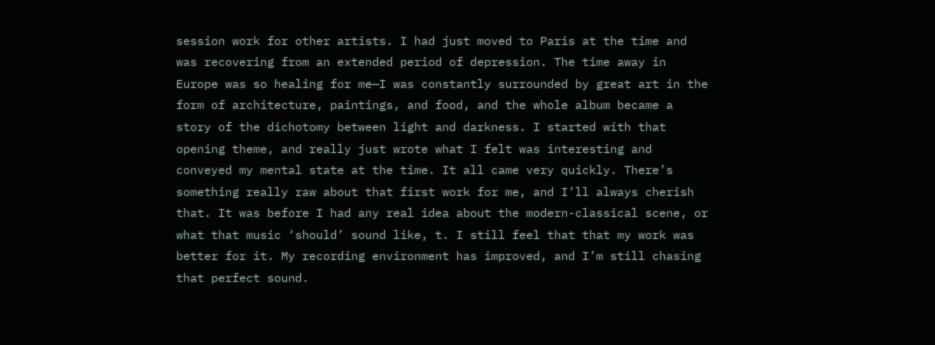session work for other artists. I had just moved to Paris at the time and was recovering from an extended period of depression. The time away in Europe was so healing for me—I was constantly surrounded by great art in the form of architecture, paintings, and food, and the whole album became a story of the dichotomy between light and darkness. I started with that opening theme, and really just wrote what I felt was interesting and conveyed my mental state at the time. It all came very quickly. There’s something really raw about that first work for me, and I’ll always cherish that. It was before I had any real idea about the modern-classical scene, or what that music ‘should’ sound like, t. I still feel that that my work was better for it. My recording environment has improved, and I’m still chasing that perfect sound.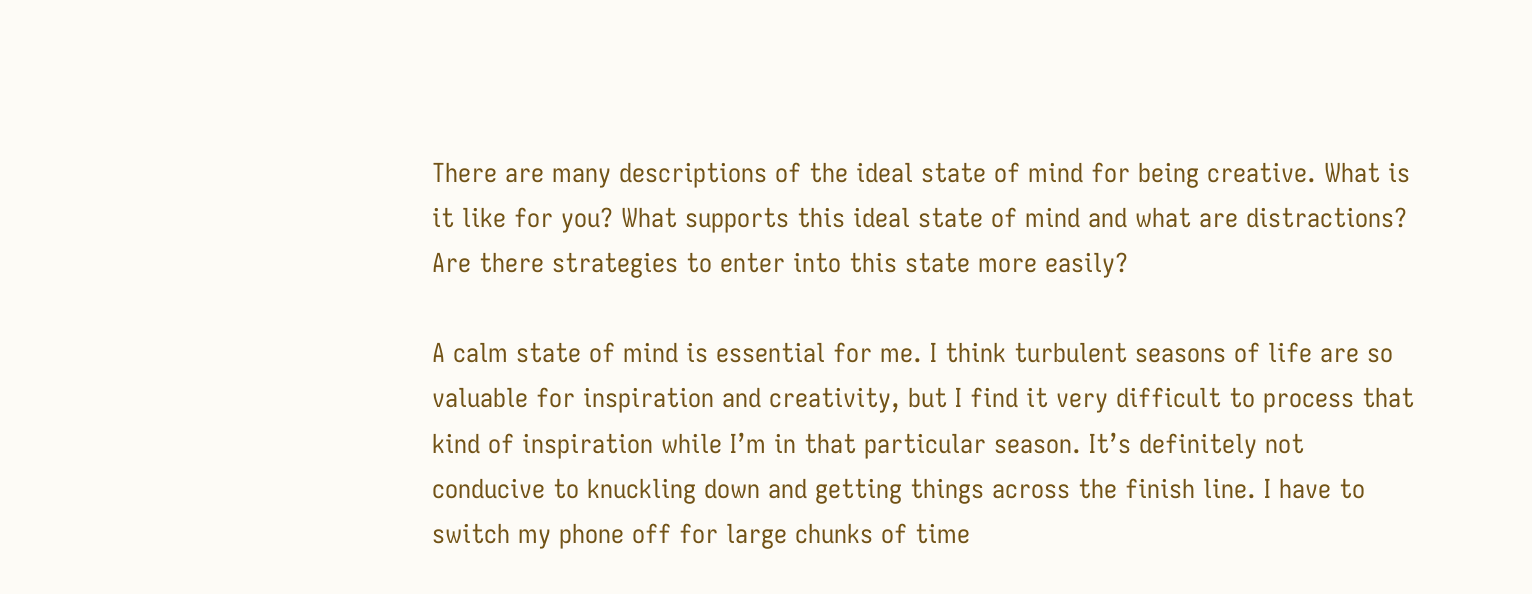There are many descriptions of the ideal state of mind for being creative. What is it like for you? What supports this ideal state of mind and what are distractions? Are there strategies to enter into this state more easily?

A calm state of mind is essential for me. I think turbulent seasons of life are so valuable for inspiration and creativity, but I find it very difficult to process that kind of inspiration while I’m in that particular season. It’s definitely not conducive to knuckling down and getting things across the finish line. I have to switch my phone off for large chunks of time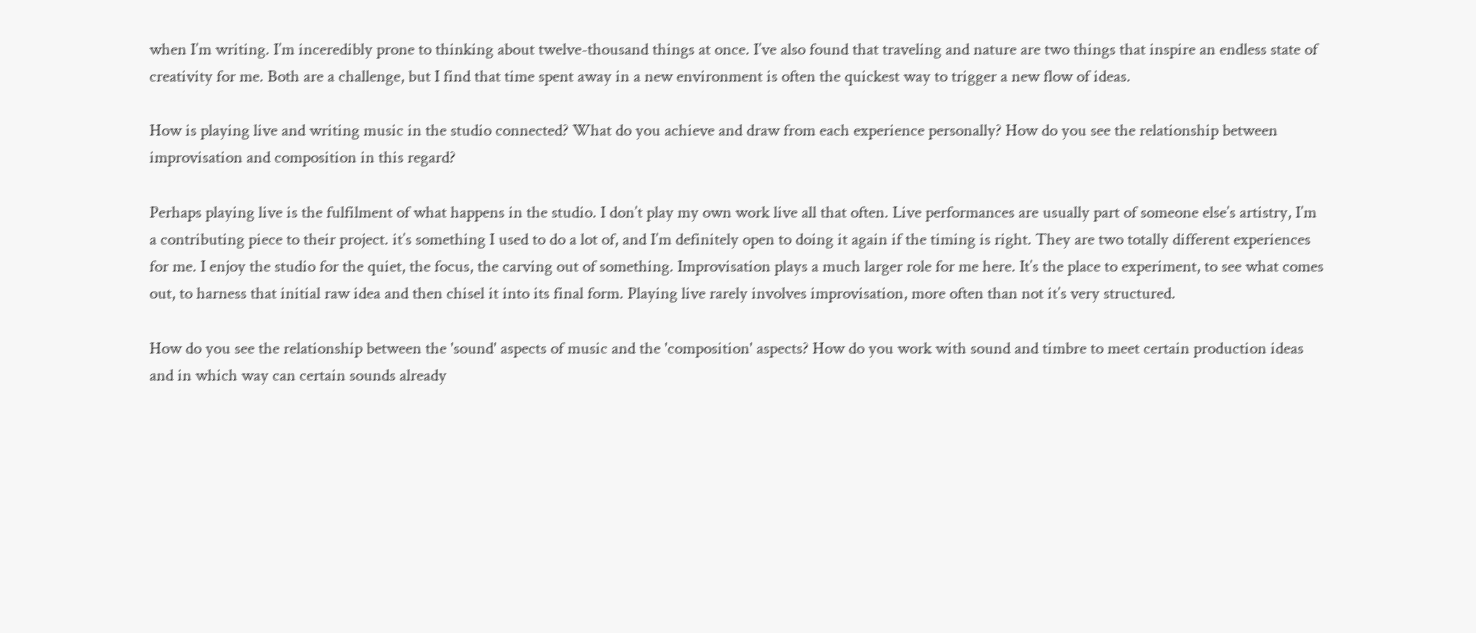when I’m writing. I’m inceredibly prone to thinking about twelve-thousand things at once. I’ve also found that traveling and nature are two things that inspire an endless state of creativity for me. Both are a challenge, but I find that time spent away in a new environment is often the quickest way to trigger a new flow of ideas.

How is playing live and writing music in the studio connected? What do you achieve and draw from each experience personally? How do you see the relationship between improvisation and composition in this regard?

Perhaps playing live is the fulfilment of what happens in the studio. I don’t play my own work live all that often. Live performances are usually part of someone else’s artistry, I’m a contributing piece to their project. it’s something I used to do a lot of, and I’m definitely open to doing it again if the timing is right. They are two totally different experiences for me. I enjoy the studio for the quiet, the focus, the carving out of something. Improvisation plays a much larger role for me here. It’s the place to experiment, to see what comes out, to harness that initial raw idea and then chisel it into its final form. Playing live rarely involves improvisation, more often than not it’s very structured.

How do you see the relationship between the 'sound' aspects of music and the 'composition' aspects? How do you work with sound and timbre to meet certain production ideas and in which way can certain sounds already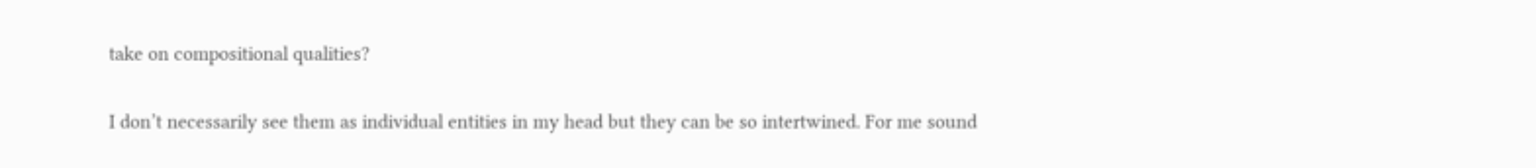take on compositional qualities?

I don’t necessarily see them as individual entities in my head but they can be so intertwined. For me sound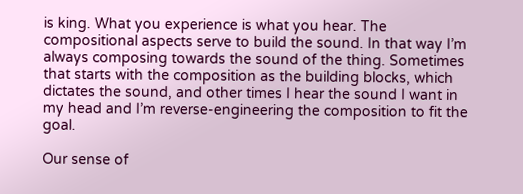is king. What you experience is what you hear. The compositional aspects serve to build the sound. In that way I’m always composing towards the sound of the thing. Sometimes that starts with the composition as the building blocks, which dictates the sound, and other times I hear the sound I want in my head and I’m reverse-engineering the composition to fit the goal.

Our sense of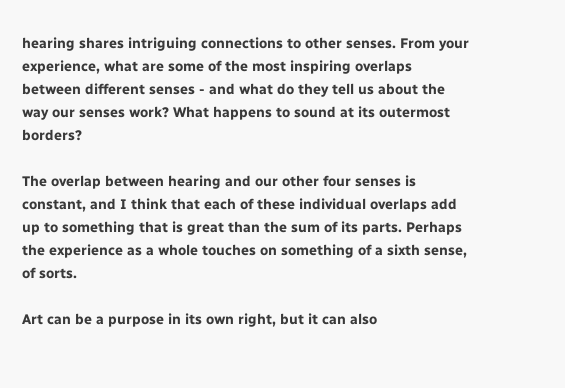hearing shares intriguing connections to other senses. From your experience, what are some of the most inspiring overlaps between different senses - and what do they tell us about the way our senses work? What happens to sound at its outermost borders?

The overlap between hearing and our other four senses is constant, and I think that each of these individual overlaps add up to something that is great than the sum of its parts. Perhaps the experience as a whole touches on something of a sixth sense, of sorts.

Art can be a purpose in its own right, but it can also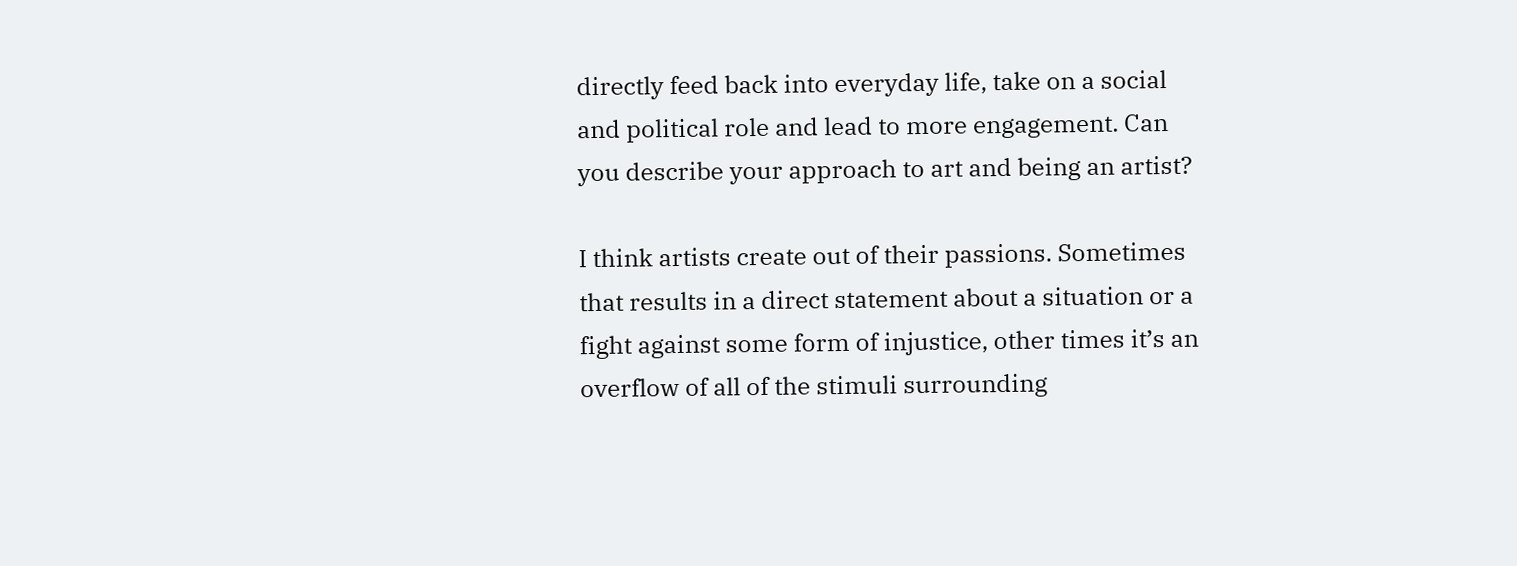directly feed back into everyday life, take on a social and political role and lead to more engagement. Can you describe your approach to art and being an artist?

I think artists create out of their passions. Sometimes that results in a direct statement about a situation or a fight against some form of injustice, other times it’s an overflow of all of the stimuli surrounding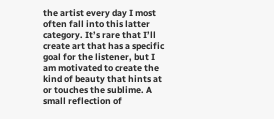the artist every day I most often fall into this latter category. It’s rare that I’ll create art that has a specific goal for the listener, but I am motivated to create the kind of beauty that hints at or touches the sublime. A small reflection of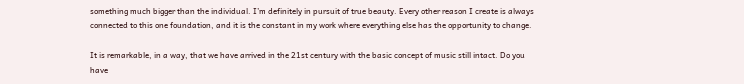something much bigger than the individual. I’m definitely in pursuit of true beauty. Every other reason I create is always connected to this one foundation, and it is the constant in my work where everything else has the opportunity to change.

It is remarkable, in a way, that we have arrived in the 21st century with the basic concept of music still intact. Do you have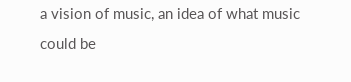a vision of music, an idea of what music could be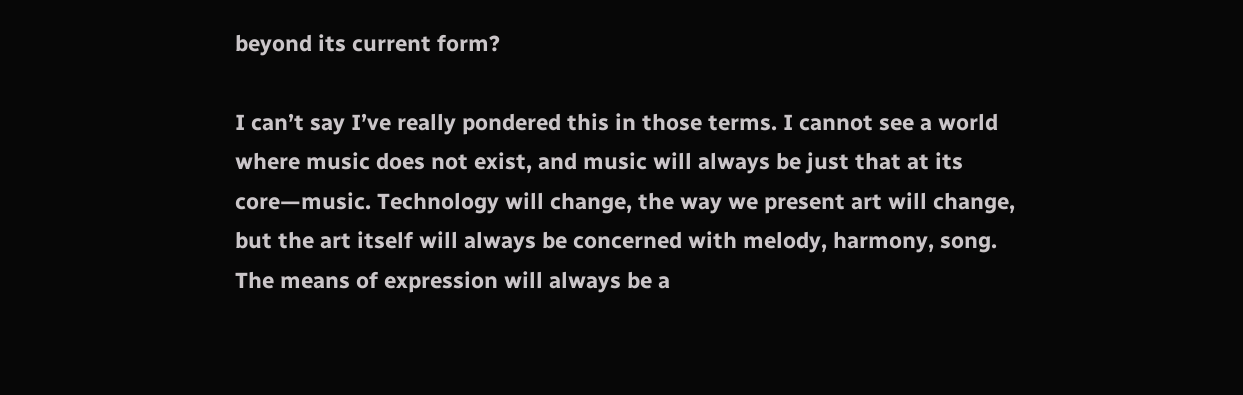beyond its current form?

I can’t say I’ve really pondered this in those terms. I cannot see a world where music does not exist, and music will always be just that at its core—music. Technology will change, the way we present art will change, but the art itself will always be concerned with melody, harmony, song. The means of expression will always be a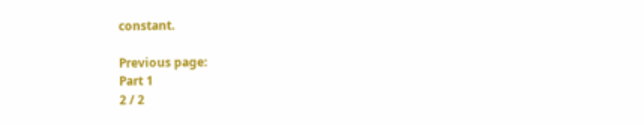constant.

Previous page:
Part 1
2 / 2